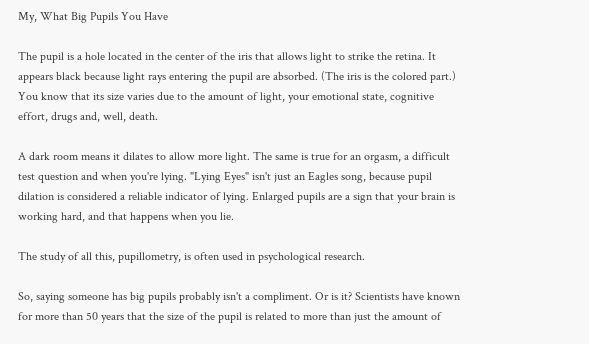My, What Big Pupils You Have

The pupil is a hole located in the center of the iris that allows light to strike the retina. It appears black because light rays entering the pupil are absorbed. (The iris is the colored part.) You know that its size varies due to the amount of light, your emotional state, cognitive effort, drugs and, well, death.

A dark room means it dilates to allow more light. The same is true for an orgasm, a difficult test question and when you're lying. "Lying Eyes" isn't just an Eagles song, because pupil dilation is considered a reliable indicator of lying. Enlarged pupils are a sign that your brain is working hard, and that happens when you lie.

The study of all this, pupillometry, is often used in psychological research.

So, saying someone has big pupils probably isn't a compliment. Or is it? Scientists have known for more than 50 years that the size of the pupil is related to more than just the amount of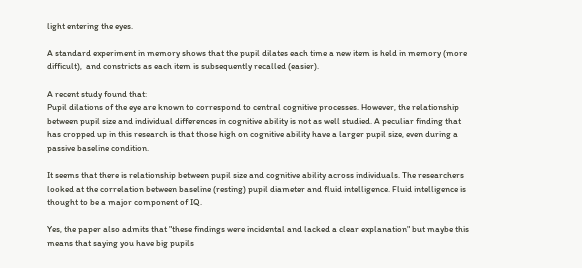light entering the eyes.

A standard experiment in memory shows that the pupil dilates each time a new item is held in memory (more difficult),  and constricts as each item is subsequently recalled (easier).

A recent study found that:
Pupil dilations of the eye are known to correspond to central cognitive processes. However, the relationship between pupil size and individual differences in cognitive ability is not as well studied. A peculiar finding that has cropped up in this research is that those high on cognitive ability have a larger pupil size, even during a passive baseline condition.

It seems that there is relationship between pupil size and cognitive ability across individuals. The researchers looked at the correlation between baseline (resting) pupil diameter and fluid intelligence. Fluid intelligence is thought to be a major component of IQ.

Yes, the paper also admits that "these findings were incidental and lacked a clear explanation" but maybe this means that saying you have big pupils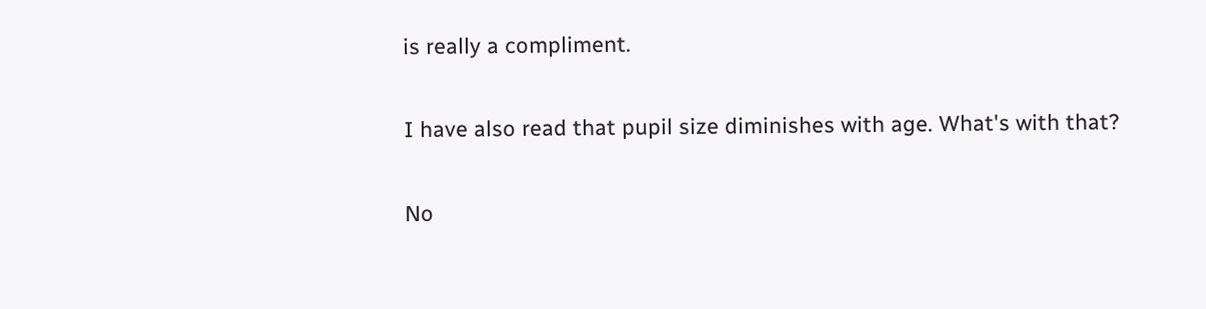is really a compliment.

I have also read that pupil size diminishes with age. What's with that?

No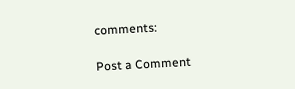comments:

Post a Comment